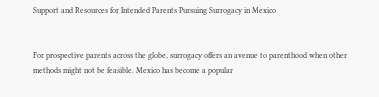Support and Resources for Intended Parents Pursuing Surrogacy in Mexico


For prospective parents across the globe, surrogacy offers an avenue to parenthood when other methods might not be feasible. Mexico has become a popular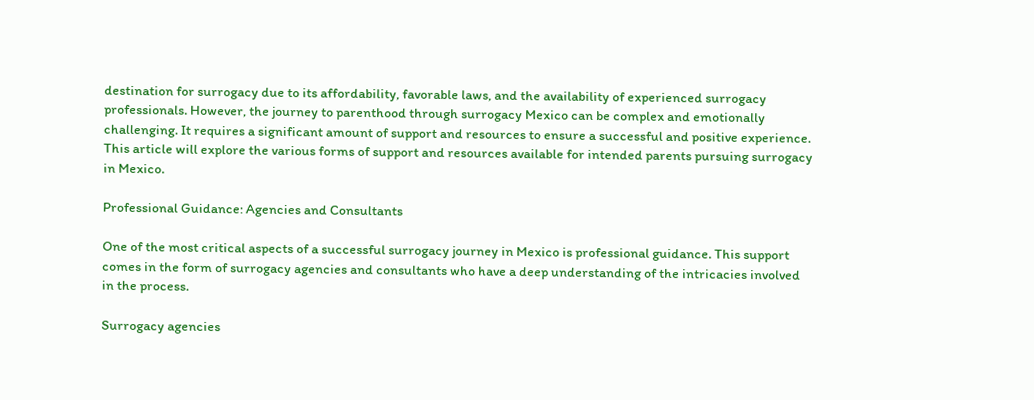destination for surrogacy due to its affordability, favorable laws, and the availability of experienced surrogacy professionals. However, the journey to parenthood through surrogacy Mexico can be complex and emotionally challenging. It requires a significant amount of support and resources to ensure a successful and positive experience. This article will explore the various forms of support and resources available for intended parents pursuing surrogacy in Mexico.

Professional Guidance: Agencies and Consultants

One of the most critical aspects of a successful surrogacy journey in Mexico is professional guidance. This support comes in the form of surrogacy agencies and consultants who have a deep understanding of the intricacies involved in the process.

Surrogacy agencies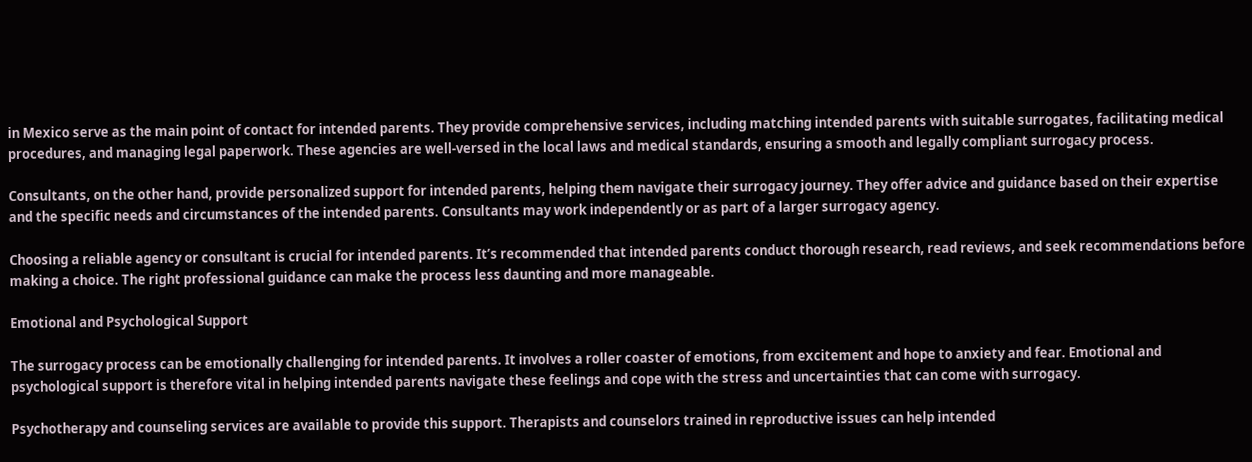in Mexico serve as the main point of contact for intended parents. They provide comprehensive services, including matching intended parents with suitable surrogates, facilitating medical procedures, and managing legal paperwork. These agencies are well-versed in the local laws and medical standards, ensuring a smooth and legally compliant surrogacy process.

Consultants, on the other hand, provide personalized support for intended parents, helping them navigate their surrogacy journey. They offer advice and guidance based on their expertise and the specific needs and circumstances of the intended parents. Consultants may work independently or as part of a larger surrogacy agency.

Choosing a reliable agency or consultant is crucial for intended parents. It’s recommended that intended parents conduct thorough research, read reviews, and seek recommendations before making a choice. The right professional guidance can make the process less daunting and more manageable.

Emotional and Psychological Support

The surrogacy process can be emotionally challenging for intended parents. It involves a roller coaster of emotions, from excitement and hope to anxiety and fear. Emotional and psychological support is therefore vital in helping intended parents navigate these feelings and cope with the stress and uncertainties that can come with surrogacy.

Psychotherapy and counseling services are available to provide this support. Therapists and counselors trained in reproductive issues can help intended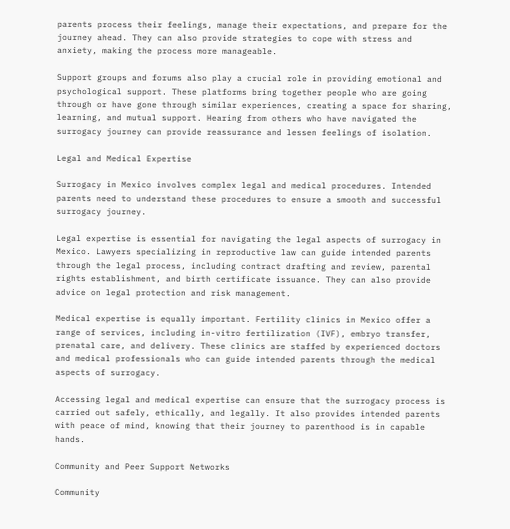parents process their feelings, manage their expectations, and prepare for the journey ahead. They can also provide strategies to cope with stress and anxiety, making the process more manageable.

Support groups and forums also play a crucial role in providing emotional and psychological support. These platforms bring together people who are going through or have gone through similar experiences, creating a space for sharing, learning, and mutual support. Hearing from others who have navigated the surrogacy journey can provide reassurance and lessen feelings of isolation.

Legal and Medical Expertise

Surrogacy in Mexico involves complex legal and medical procedures. Intended parents need to understand these procedures to ensure a smooth and successful surrogacy journey.

Legal expertise is essential for navigating the legal aspects of surrogacy in Mexico. Lawyers specializing in reproductive law can guide intended parents through the legal process, including contract drafting and review, parental rights establishment, and birth certificate issuance. They can also provide advice on legal protection and risk management.

Medical expertise is equally important. Fertility clinics in Mexico offer a range of services, including in-vitro fertilization (IVF), embryo transfer, prenatal care, and delivery. These clinics are staffed by experienced doctors and medical professionals who can guide intended parents through the medical aspects of surrogacy.

Accessing legal and medical expertise can ensure that the surrogacy process is carried out safely, ethically, and legally. It also provides intended parents with peace of mind, knowing that their journey to parenthood is in capable hands.

Community and Peer Support Networks

Community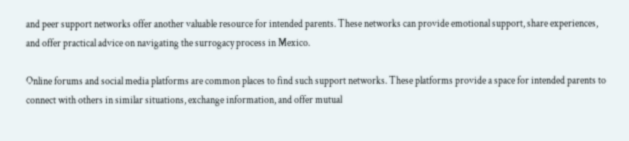and peer support networks offer another valuable resource for intended parents. These networks can provide emotional support, share experiences, and offer practical advice on navigating the surrogacy process in Mexico.

Online forums and social media platforms are common places to find such support networks. These platforms provide a space for intended parents to connect with others in similar situations, exchange information, and offer mutual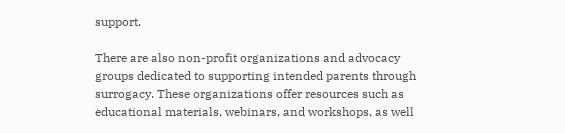support.

There are also non-profit organizations and advocacy groups dedicated to supporting intended parents through surrogacy. These organizations offer resources such as educational materials, webinars, and workshops, as well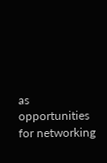as opportunities for networking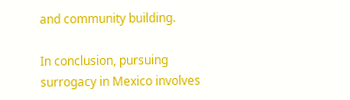and community building.

In conclusion, pursuing surrogacy in Mexico involves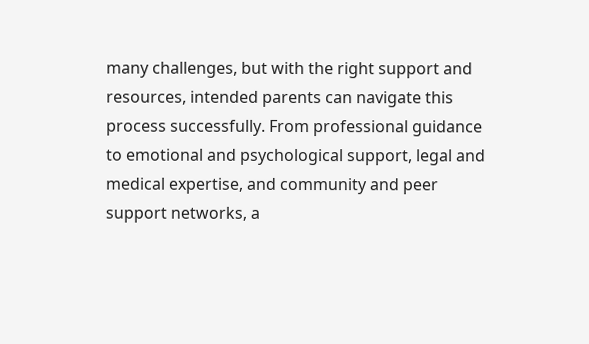many challenges, but with the right support and resources, intended parents can navigate this process successfully. From professional guidance to emotional and psychological support, legal and medical expertise, and community and peer support networks, a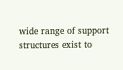wide range of support structures exist to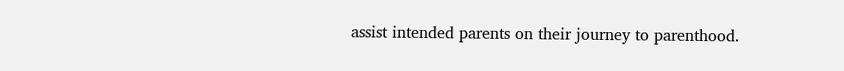assist intended parents on their journey to parenthood.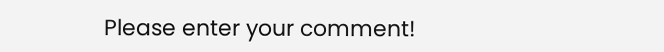Please enter your comment!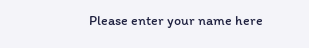Please enter your name here